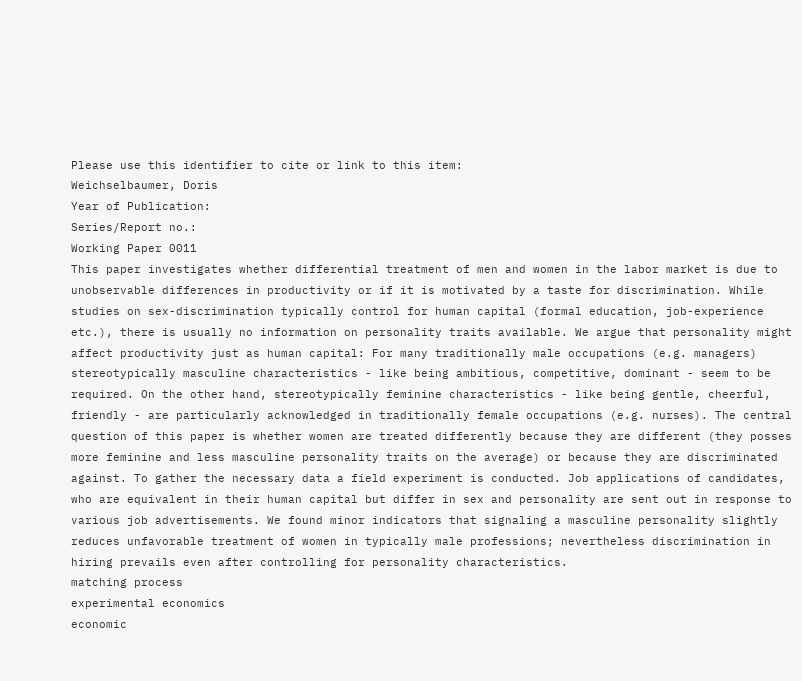Please use this identifier to cite or link to this item:
Weichselbaumer, Doris
Year of Publication:
Series/Report no.:
Working Paper 0011
This paper investigates whether differential treatment of men and women in the labor market is due to unobservable differences in productivity or if it is motivated by a taste for discrimination. While studies on sex-discrimination typically control for human capital (formal education, job-experience etc.), there is usually no information on personality traits available. We argue that personality might affect productivity just as human capital: For many traditionally male occupations (e.g. managers) stereotypically masculine characteristics - like being ambitious, competitive, dominant - seem to be required. On the other hand, stereotypically feminine characteristics - like being gentle, cheerful, friendly - are particularly acknowledged in traditionally female occupations (e.g. nurses). The central question of this paper is whether women are treated differently because they are different (they posses more feminine and less masculine personality traits on the average) or because they are discriminated against. To gather the necessary data a field experiment is conducted. Job applications of candidates, who are equivalent in their human capital but differ in sex and personality are sent out in response to various job advertisements. We found minor indicators that signaling a masculine personality slightly reduces unfavorable treatment of women in typically male professions; nevertheless discrimination in hiring prevails even after controlling for personality characteristics.
matching process
experimental economics
economic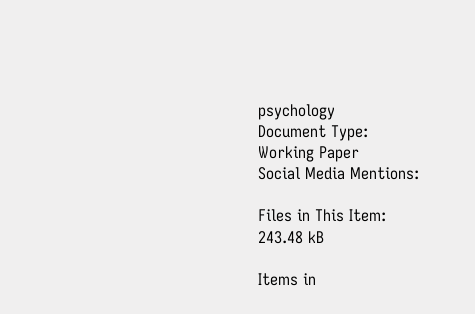psychology
Document Type:
Working Paper
Social Media Mentions:

Files in This Item:
243.48 kB

Items in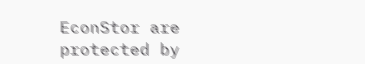EconStor are protected by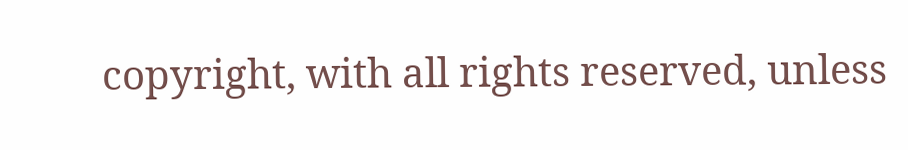copyright, with all rights reserved, unless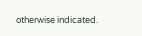otherwise indicated.